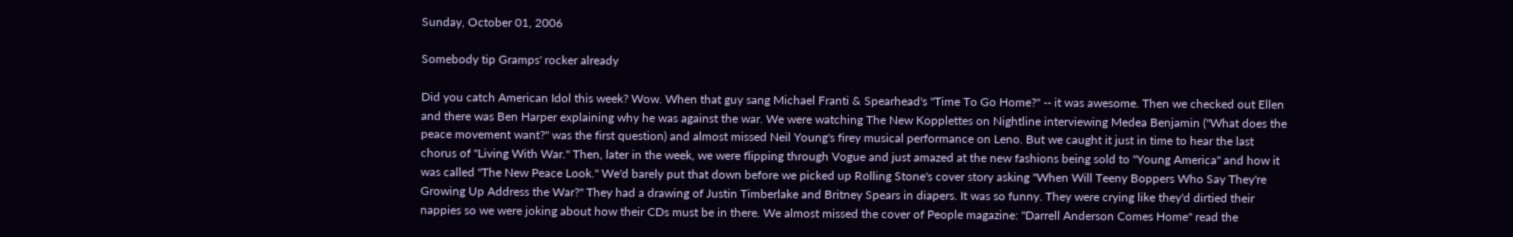Sunday, October 01, 2006

Somebody tip Gramps' rocker already

Did you catch American Idol this week? Wow. When that guy sang Michael Franti & Spearhead's "Time To Go Home?" -- it was awesome. Then we checked out Ellen and there was Ben Harper explaining why he was against the war. We were watching The New Kopplettes on Nightline interviewing Medea Benjamin ("What does the peace movement want?" was the first question) and almost missed Neil Young's firey musical performance on Leno. But we caught it just in time to hear the last chorus of "Living With War." Then, later in the week, we were flipping through Vogue and just amazed at the new fashions being sold to "Young America" and how it was called "The New Peace Look." We'd barely put that down before we picked up Rolling Stone's cover story asking "When Will Teeny Boppers Who Say They're Growing Up Address the War?" They had a drawing of Justin Timberlake and Britney Spears in diapers. It was so funny. They were crying like they'd dirtied their nappies so we were joking about how their CDs must be in there. We almost missed the cover of People magazine: "Darrell Anderson Comes Home" read the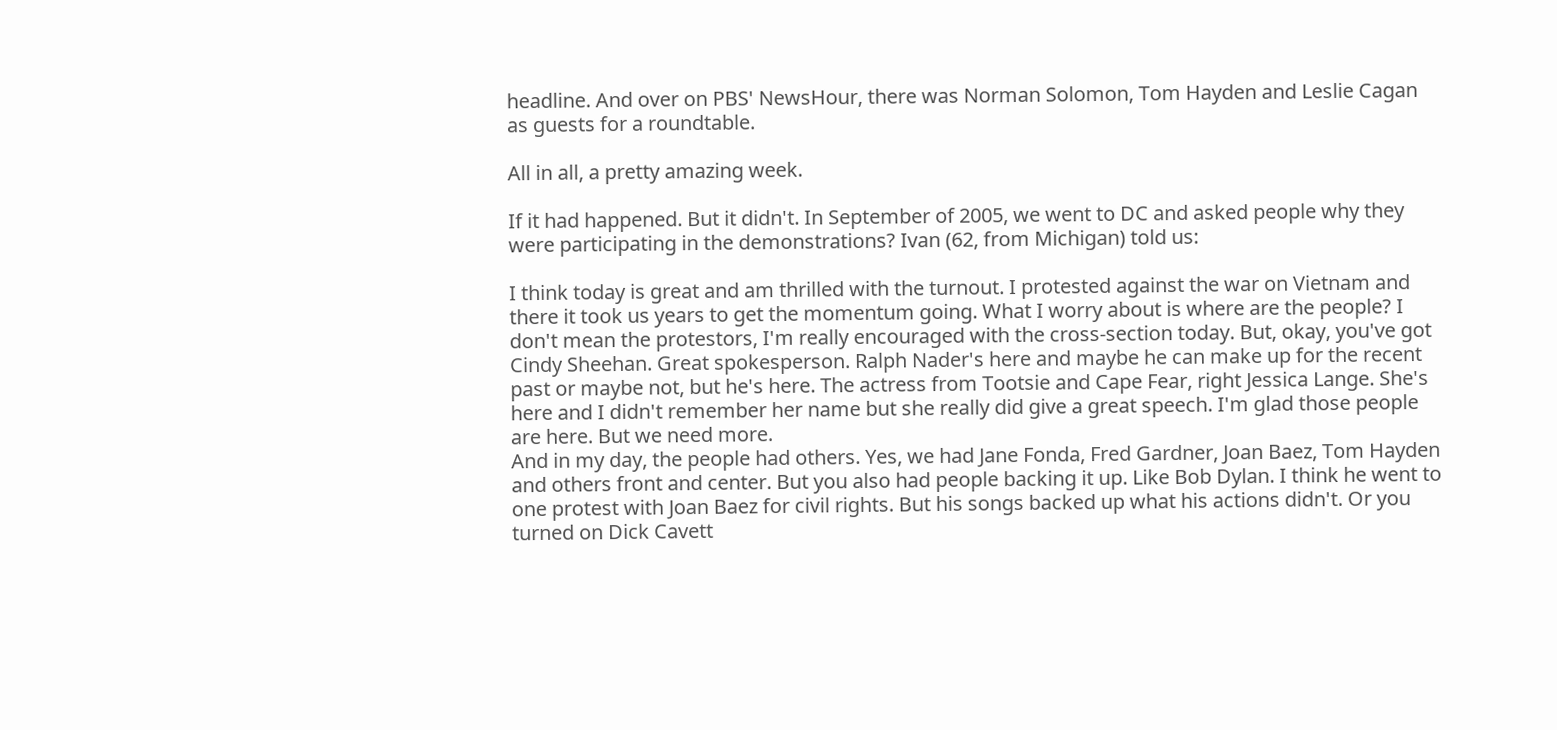headline. And over on PBS' NewsHour, there was Norman Solomon, Tom Hayden and Leslie Cagan as guests for a roundtable.

All in all, a pretty amazing week.

If it had happened. But it didn't. In September of 2005, we went to DC and asked people why they were participating in the demonstrations? Ivan (62, from Michigan) told us:

I think today is great and am thrilled with the turnout. I protested against the war on Vietnam and there it took us years to get the momentum going. What I worry about is where are the people? I don't mean the protestors, I'm really encouraged with the cross-section today. But, okay, you've got Cindy Sheehan. Great spokesperson. Ralph Nader's here and maybe he can make up for the recent past or maybe not, but he's here. The actress from Tootsie and Cape Fear, right Jessica Lange. She's here and I didn't remember her name but she really did give a great speech. I'm glad those people are here. But we need more.
And in my day, the people had others. Yes, we had Jane Fonda, Fred Gardner, Joan Baez, Tom Hayden and others front and center. But you also had people backing it up. Like Bob Dylan. I think he went to one protest with Joan Baez for civil rights. But his songs backed up what his actions didn't. Or you turned on Dick Cavett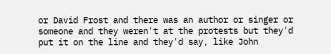or David Frost and there was an author or singer or someone and they weren't at the protests but they'd put it on the line and they'd say, like John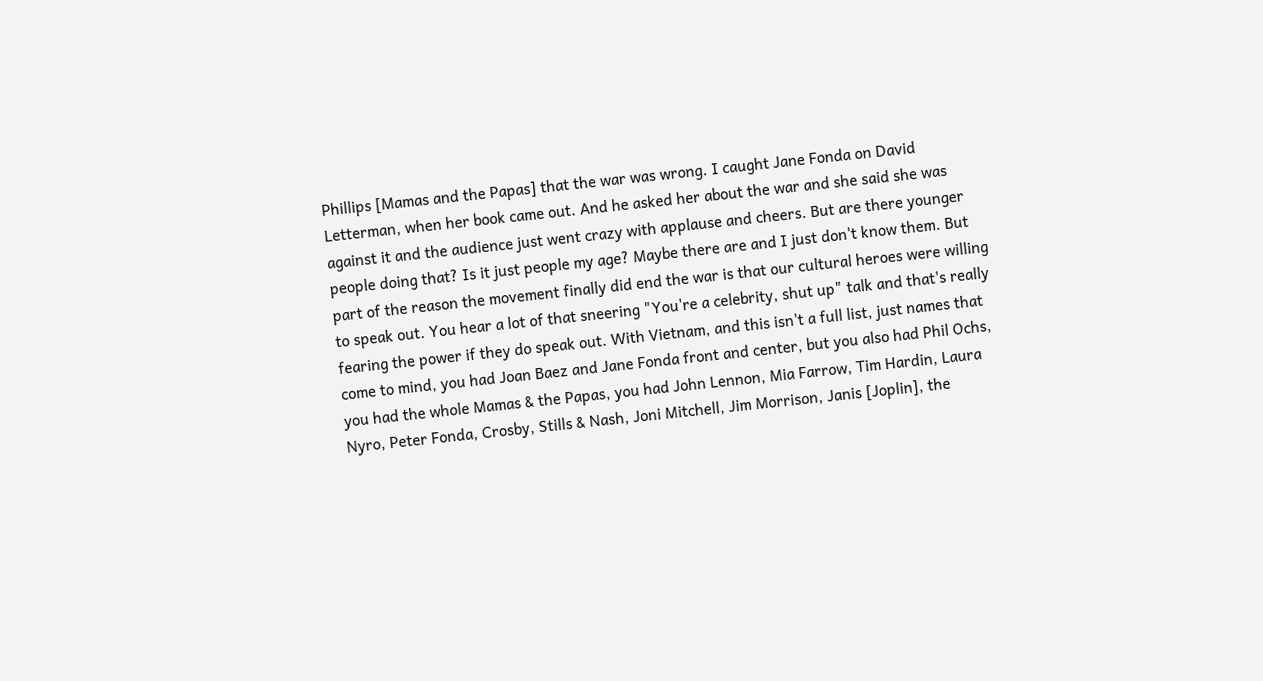Phillips [Mamas and the Papas] that the war was wrong. I caught Jane Fonda on David Letterman, when her book came out. And he asked her about the war and she said she was against it and the audience just went crazy with applause and cheers. But are there younger people doing that? Is it just people my age? Maybe there are and I just don't know them. But part of the reason the movement finally did end the war is that our cultural heroes were willing to speak out. You hear a lot of that sneering "You're a celebrity, shut up" talk and that's really fearing the power if they do speak out. With Vietnam, and this isn't a full list, just names that come to mind, you had Joan Baez and Jane Fonda front and center, but you also had Phil Ochs, you had the whole Mamas & the Papas, you had John Lennon, Mia Farrow, Tim Hardin, Laura Nyro, Peter Fonda, Crosby, Stills & Nash, Joni Mitchell, Jim Morrison, Janis [Joplin], the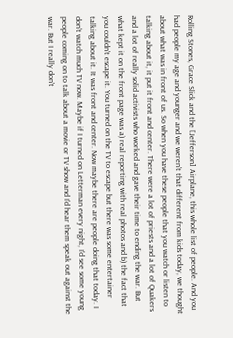Rolling Stones, Grace Slick and the [Jefferson] Airplane, this whole list of people. And you had people my age and younger and we weren't that different from kids today, we thought about what was in front of us. So when you have these people that you watch or listen to talking about it, it put it front and center. There were a lot of priests and a lot of Quakers and a lot of really solid activists who worked and gave their time to ending the war. But what kept it on the front page was a) real reporting with real photos and b) the fact that you couldn't escape it. You turned on the TV to escape but there was some entertainer talking about it. It was front and center. Now maybe there are people doing that today. I don't watch much TV now. Maybe if I turned on Letterman every night, I'd see some young people coming on to talk about a movie or TV show and I'd hear them speak out against the war. But I really don't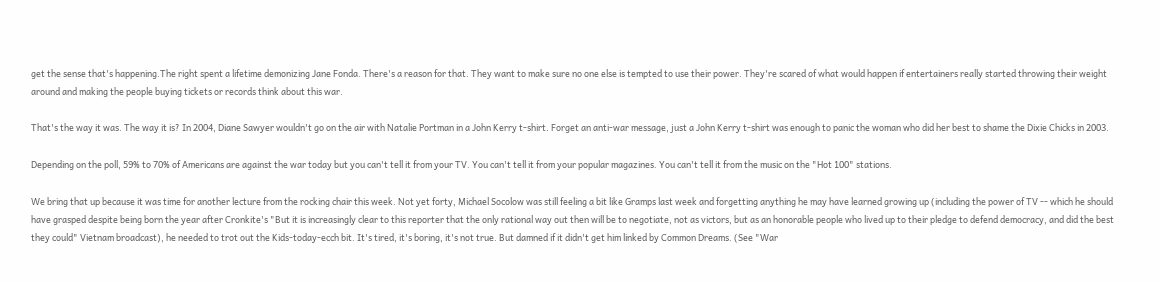get the sense that's happening.The right spent a lifetime demonizing Jane Fonda. There's a reason for that. They want to make sure no one else is tempted to use their power. They're scared of what would happen if entertainers really started throwing their weight around and making the people buying tickets or records think about this war.

That's the way it was. The way it is? In 2004, Diane Sawyer wouldn't go on the air with Natalie Portman in a John Kerry t-shirt. Forget an anti-war message, just a John Kerry t-shirt was enough to panic the woman who did her best to shame the Dixie Chicks in 2003.

Depending on the poll, 59% to 70% of Americans are against the war today but you can't tell it from your TV. You can't tell it from your popular magazines. You can't tell it from the music on the "Hot 100" stations.

We bring that up because it was time for another lecture from the rocking chair this week. Not yet forty, Michael Socolow was still feeling a bit like Gramps last week and forgetting anything he may have learned growing up (including the power of TV -- which he should have grasped despite being born the year after Cronkite's "But it is increasingly clear to this reporter that the only rational way out then will be to negotiate, not as victors, but as an honorable people who lived up to their pledge to defend democracy, and did the best they could" Vietnam broadcast), he needed to trot out the Kids-today-ecch bit. It's tired, it's boring, it's not true. But damned if it didn't get him linked by Common Dreams. (See "War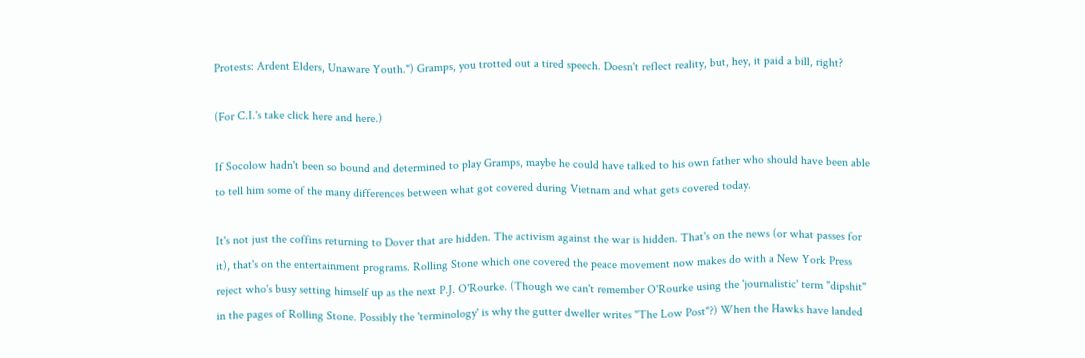Protests: Ardent Elders, Unaware Youth.") Gramps, you trotted out a tired speech. Doesn't reflect reality, but, hey, it paid a bill, right?

(For C.I.'s take click here and here.)

If Socolow hadn't been so bound and determined to play Gramps, maybe he could have talked to his own father who should have been able to tell him some of the many differences between what got covered during Vietnam and what gets covered today.

It's not just the coffins returning to Dover that are hidden. The activism against the war is hidden. That's on the news (or what passes for it), that's on the entertainment programs. Rolling Stone which one covered the peace movement now makes do with a New York Press reject who's busy setting himself up as the next P.J. O'Rourke. (Though we can't remember O'Rourke using the 'journalistic' term "dipshit" in the pages of Rolling Stone. Possibly the 'terminology' is why the gutter dweller writes "The Low Post"?) When the Hawks have landed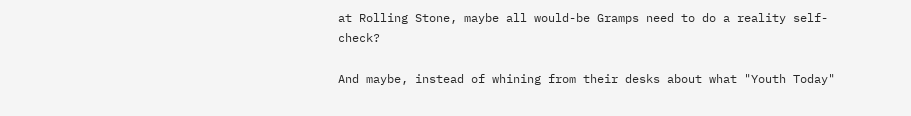at Rolling Stone, maybe all would-be Gramps need to do a reality self-check?

And maybe, instead of whining from their desks about what "Youth Today"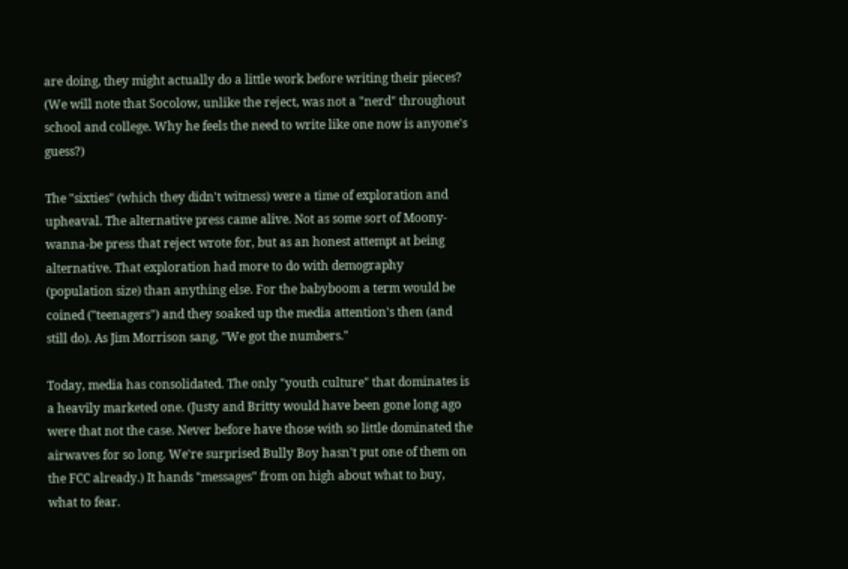are doing, they might actually do a little work before writing their pieces? (We will note that Socolow, unlike the reject, was not a "nerd" throughout school and college. Why he feels the need to write like one now is anyone's guess?)

The "sixties" (which they didn't witness) were a time of exploration and upheaval. The alternative press came alive. Not as some sort of Moony-wanna-be press that reject wrote for, but as an honest attempt at being alternative. That exploration had more to do with demography (population size) than anything else. For the babyboom a term would be coined ("teenagers") and they soaked up the media attention's then (and still do). As Jim Morrison sang, "We got the numbers."

Today, media has consolidated. The only "youth culture" that dominates is a heavily marketed one. (Justy and Britty would have been gone long ago were that not the case. Never before have those with so little dominated the airwaves for so long. We're surprised Bully Boy hasn't put one of them on the FCC already.) It hands "messages" from on high about what to buy, what to fear.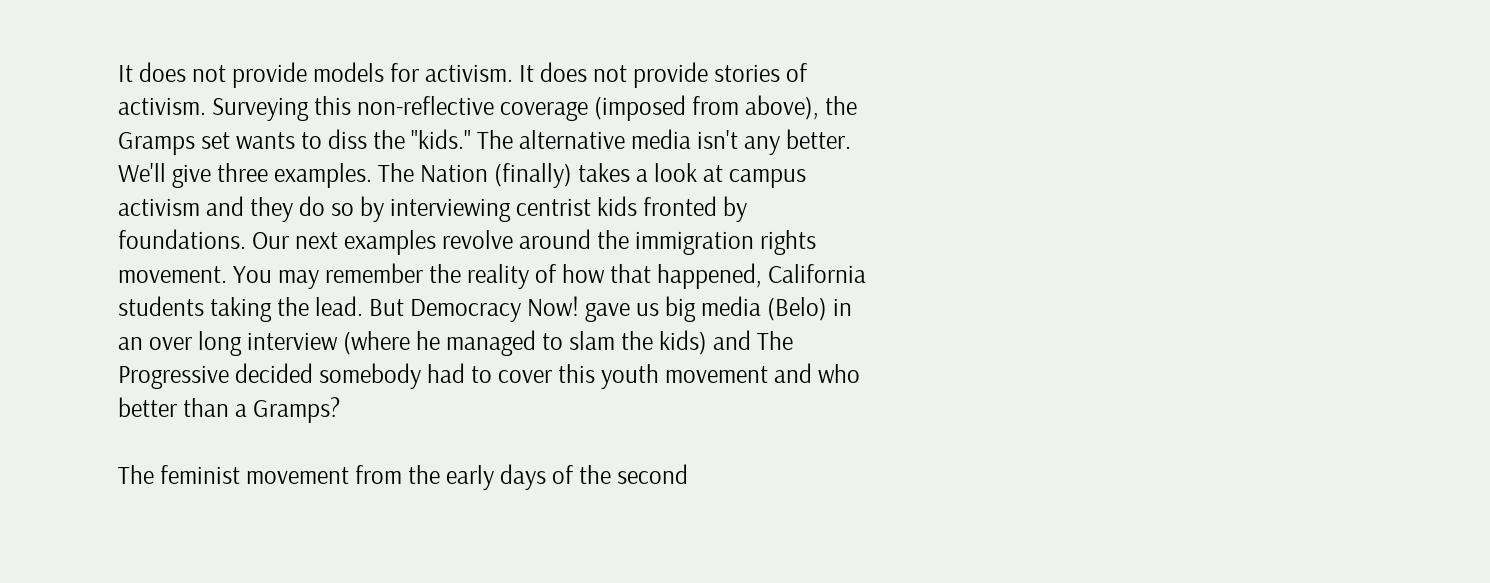It does not provide models for activism. It does not provide stories of activism. Surveying this non-reflective coverage (imposed from above), the Gramps set wants to diss the "kids." The alternative media isn't any better. We'll give three examples. The Nation (finally) takes a look at campus activism and they do so by interviewing centrist kids fronted by foundations. Our next examples revolve around the immigration rights movement. You may remember the reality of how that happened, California students taking the lead. But Democracy Now! gave us big media (Belo) in an over long interview (where he managed to slam the kids) and The Progressive decided somebody had to cover this youth movement and who better than a Gramps?

The feminist movement from the early days of the second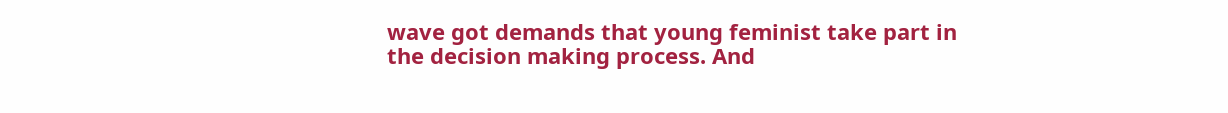wave got demands that young feminist take part in the decision making process. And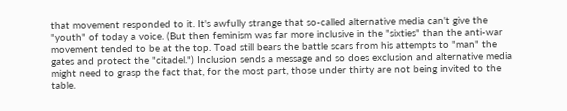that movement responded to it. It's awfully strange that so-called alternative media can't give the "youth" of today a voice. (But then feminism was far more inclusive in the "sixties" than the anti-war movement tended to be at the top. Toad still bears the battle scars from his attempts to "man" the gates and protect the "citadel.") Inclusion sends a message and so does exclusion and alternative media might need to grasp the fact that, for the most part, those under thirty are not being invited to the table.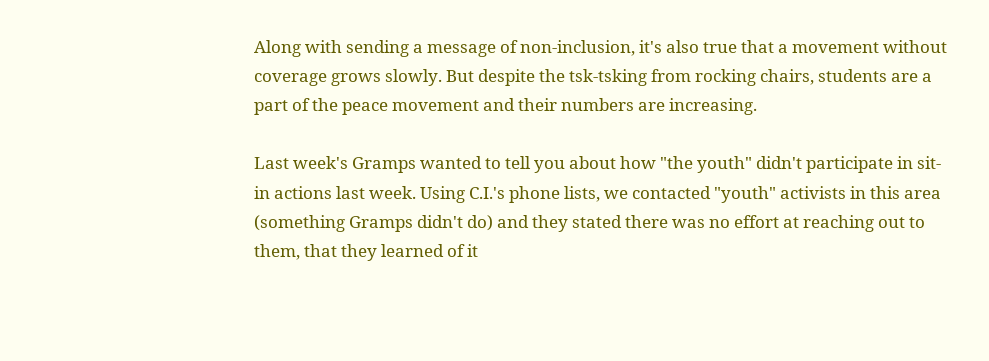Along with sending a message of non-inclusion, it's also true that a movement without coverage grows slowly. But despite the tsk-tsking from rocking chairs, students are a part of the peace movement and their numbers are increasing.

Last week's Gramps wanted to tell you about how "the youth" didn't participate in sit-in actions last week. Using C.I.'s phone lists, we contacted "youth" activists in this area (something Gramps didn't do) and they stated there was no effort at reaching out to them, that they learned of it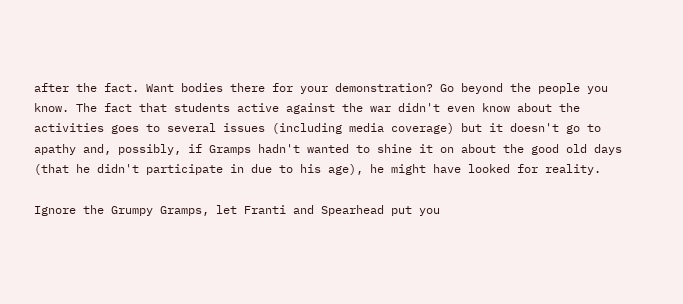after the fact. Want bodies there for your demonstration? Go beyond the people you know. The fact that students active against the war didn't even know about the activities goes to several issues (including media coverage) but it doesn't go to apathy and, possibly, if Gramps hadn't wanted to shine it on about the good old days (that he didn't participate in due to his age), he might have looked for reality.

Ignore the Grumpy Gramps, let Franti and Spearhead put you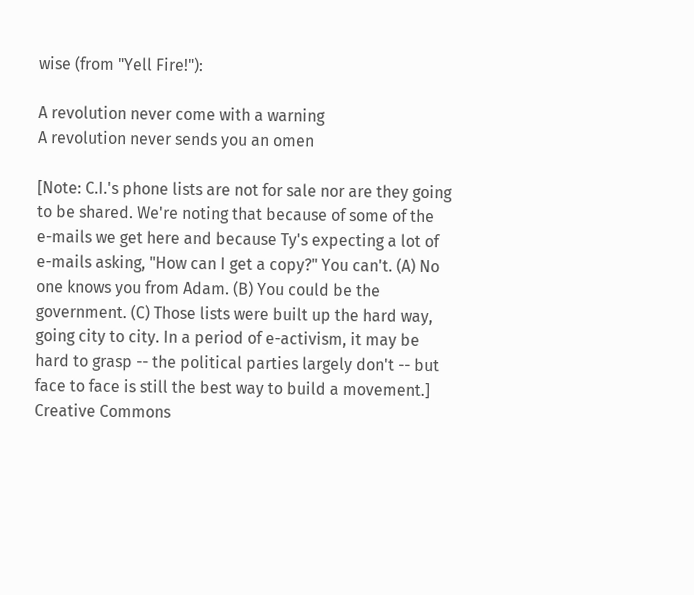wise (from "Yell Fire!"):

A revolution never come with a warning
A revolution never sends you an omen

[Note: C.I.'s phone lists are not for sale nor are they going to be shared. We're noting that because of some of the e-mails we get here and because Ty's expecting a lot of e-mails asking, "How can I get a copy?" You can't. (A) No one knows you from Adam. (B) You could be the government. (C) Those lists were built up the hard way, going city to city. In a period of e-activism, it may be hard to grasp -- the political parties largely don't -- but face to face is still the best way to build a movement.]
Creative Commons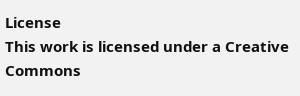License
This work is licensed under a Creative Commons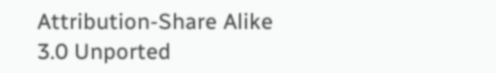Attribution-Share Alike 3.0 Unported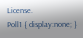License.
Poll1 { display:none; }